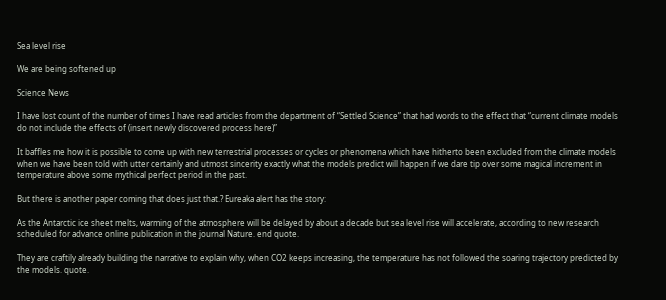Sea level rise

We are being softened up

Science News

I have lost count of the number of times I have read articles from the department of “Settled Science” that had words to the effect that “current climate models do not include the effects of (insert newly discovered process here)”

It baffles me how it is possible to come up with new terrestrial processes or cycles or phenomena which have hitherto been excluded from the climate models when we have been told with utter certainly and utmost sincerity exactly what the models predict will happen if we dare tip over some magical increment in temperature above some mythical perfect period in the past.

But there is another paper coming that does just that.? Eureaka alert has the story:

As the Antarctic ice sheet melts, warming of the atmosphere will be delayed by about a decade but sea level rise will accelerate, according to new research scheduled for advance online publication in the journal Nature. end quote.

They are craftily already building the narrative to explain why, when CO2 keeps increasing, the temperature has not followed the soaring trajectory predicted by the models. quote.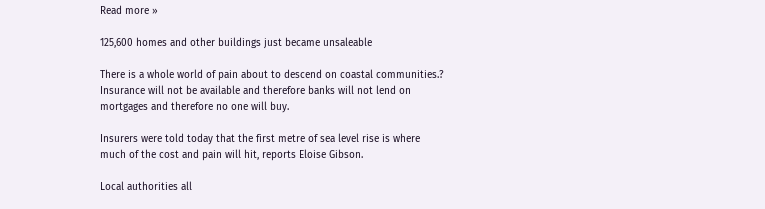Read more »

125,600 homes and other buildings just became unsaleable

There is a whole world of pain about to descend on coastal communities.? Insurance will not be available and therefore banks will not lend on mortgages and therefore no one will buy.

Insurers were told today that the first metre of sea level rise is where much of the cost and pain will hit, reports Eloise Gibson.

Local authorities all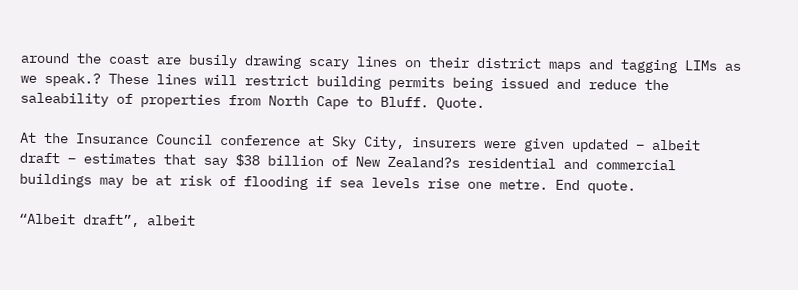around the coast are busily drawing scary lines on their district maps and tagging LIMs as we speak.? These lines will restrict building permits being issued and reduce the saleability of properties from North Cape to Bluff. Quote.

At the Insurance Council conference at Sky City, insurers were given updated – albeit draft – estimates that say $38 billion of New Zealand?s residential and commercial buildings may be at risk of flooding if sea levels rise one metre. End quote.

“Albeit draft”, albeit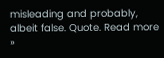misleading and probably, albeit false. Quote. Read more »